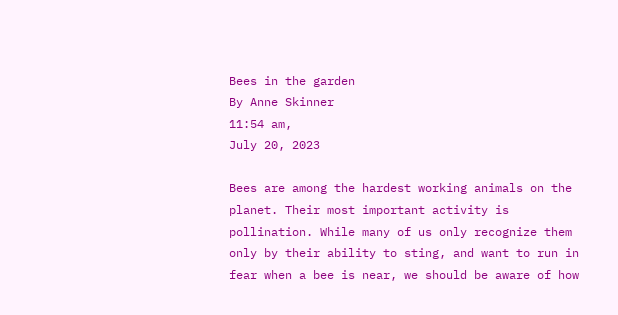Bees in the garden
By Anne Skinner
11:54 am,
July 20, 2023

Bees are among the hardest working animals on the planet. Their most important activity is pollination. While many of us only recognize them only by their ability to sting, and want to run in fear when a bee is near, we should be aware of how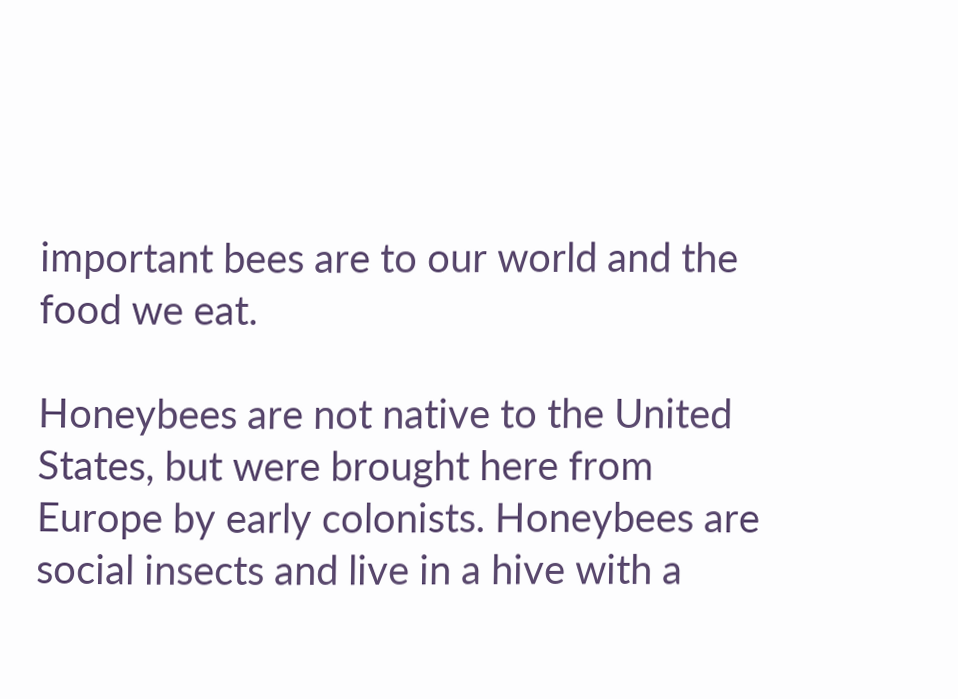important bees are to our world and the food we eat.

Honeybees are not native to the United States, but were brought here from Europe by early colonists. Honeybees are social insects and live in a hive with a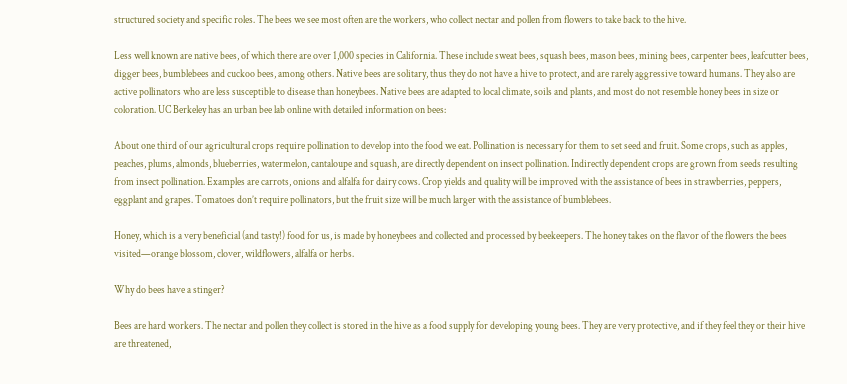structured society and specific roles. The bees we see most often are the workers, who collect nectar and pollen from flowers to take back to the hive.

Less well known are native bees, of which there are over 1,000 species in California. These include sweat bees, squash bees, mason bees, mining bees, carpenter bees, leafcutter bees, digger bees, bumblebees and cuckoo bees, among others. Native bees are solitary, thus they do not have a hive to protect, and are rarely aggressive toward humans. They also are active pollinators who are less susceptible to disease than honeybees. Native bees are adapted to local climate, soils and plants, and most do not resemble honey bees in size or coloration. UC Berkeley has an urban bee lab online with detailed information on bees:

About one third of our agricultural crops require pollination to develop into the food we eat. Pollination is necessary for them to set seed and fruit. Some crops, such as apples, peaches, plums, almonds, blueberries, watermelon, cantaloupe and squash, are directly dependent on insect pollination. Indirectly dependent crops are grown from seeds resulting from insect pollination. Examples are carrots, onions and alfalfa for dairy cows. Crop yields and quality will be improved with the assistance of bees in strawberries, peppers, eggplant and grapes. Tomatoes don’t require pollinators, but the fruit size will be much larger with the assistance of bumblebees.

Honey, which is a very beneficial (and tasty!) food for us, is made by honeybees and collected and processed by beekeepers. The honey takes on the flavor of the flowers the bees visited—orange blossom, clover, wildflowers, alfalfa or herbs.

Why do bees have a stinger?

Bees are hard workers. The nectar and pollen they collect is stored in the hive as a food supply for developing young bees. They are very protective, and if they feel they or their hive are threatened,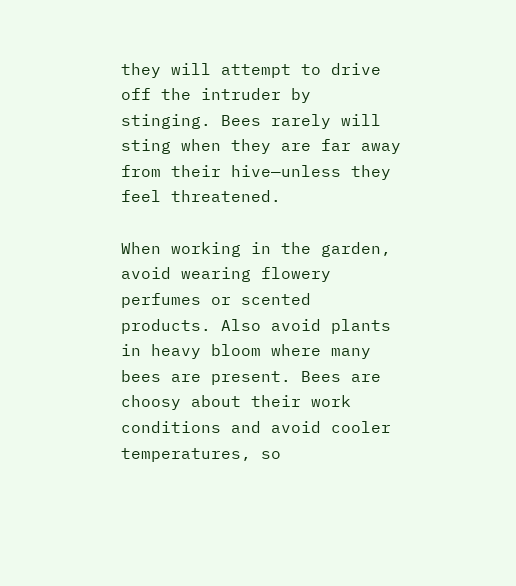they will attempt to drive off the intruder by stinging. Bees rarely will sting when they are far away from their hive—unless they feel threatened.

When working in the garden, avoid wearing flowery perfumes or scented products. Also avoid plants in heavy bloom where many bees are present. Bees are choosy about their work conditions and avoid cooler temperatures, so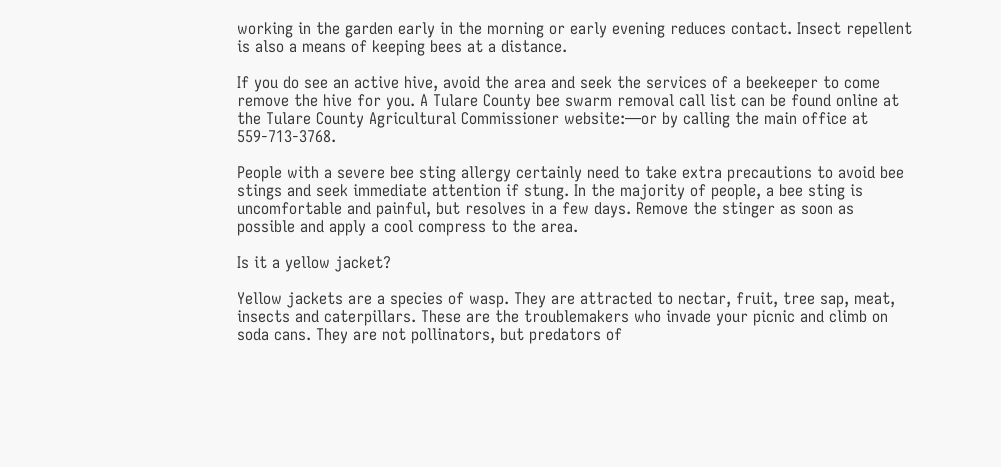working in the garden early in the morning or early evening reduces contact. Insect repellent is also a means of keeping bees at a distance.

If you do see an active hive, avoid the area and seek the services of a beekeeper to come remove the hive for you. A Tulare County bee swarm removal call list can be found online at the Tulare County Agricultural Commissioner website:—or by calling the main office at 559-713-3768.

People with a severe bee sting allergy certainly need to take extra precautions to avoid bee stings and seek immediate attention if stung. In the majority of people, a bee sting is uncomfortable and painful, but resolves in a few days. Remove the stinger as soon as possible and apply a cool compress to the area.

Is it a yellow jacket?

Yellow jackets are a species of wasp. They are attracted to nectar, fruit, tree sap, meat, insects and caterpillars. These are the troublemakers who invade your picnic and climb on soda cans. They are not pollinators, but predators of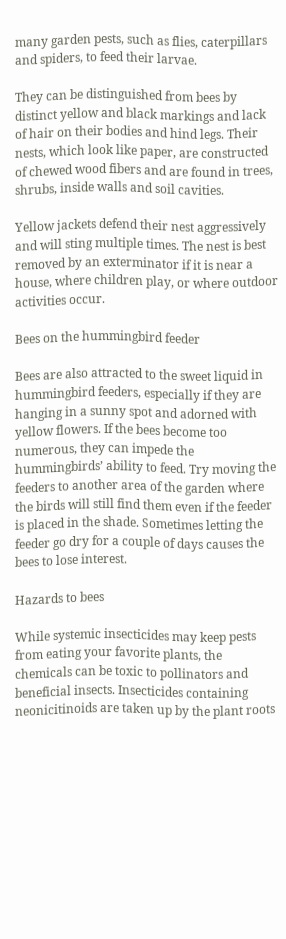many garden pests, such as flies, caterpillars and spiders, to feed their larvae.

They can be distinguished from bees by distinct yellow and black markings and lack of hair on their bodies and hind legs. Their nests, which look like paper, are constructed of chewed wood fibers and are found in trees, shrubs, inside walls and soil cavities.

Yellow jackets defend their nest aggressively and will sting multiple times. The nest is best removed by an exterminator if it is near a house, where children play, or where outdoor activities occur.

Bees on the hummingbird feeder

Bees are also attracted to the sweet liquid in hummingbird feeders, especially if they are hanging in a sunny spot and adorned with yellow flowers. If the bees become too numerous, they can impede the hummingbirds’ ability to feed. Try moving the feeders to another area of the garden where the birds will still find them even if the feeder is placed in the shade. Sometimes letting the feeder go dry for a couple of days causes the bees to lose interest.

Hazards to bees

While systemic insecticides may keep pests from eating your favorite plants, the chemicals can be toxic to pollinators and beneficial insects. Insecticides containing neonicitinoids are taken up by the plant roots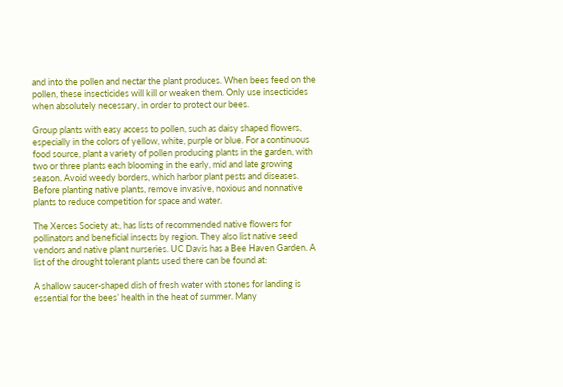and into the pollen and nectar the plant produces. When bees feed on the pollen, these insecticides will kill or weaken them. Only use insecticides when absolutely necessary, in order to protect our bees.

Group plants with easy access to pollen, such as daisy shaped flowers, especially in the colors of yellow, white, purple or blue. For a continuous food source, plant a variety of pollen producing plants in the garden, with two or three plants each blooming in the early, mid and late growing season. Avoid weedy borders, which harbor plant pests and diseases. Before planting native plants, remove invasive, noxious and nonnative plants to reduce competition for space and water.

The Xerces Society at:, has lists of recommended native flowers for pollinators and beneficial insects by region. They also list native seed vendors and native plant nurseries. UC Davis has a Bee Haven Garden. A list of the drought tolerant plants used there can be found at:

A shallow saucer-shaped dish of fresh water with stones for landing is essential for the bees’ health in the heat of summer. Many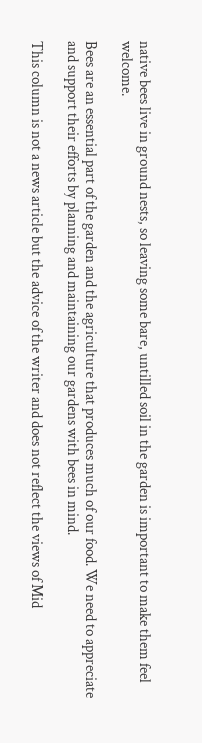native bees live in ground nests, so leaving some bare, untilled soil in the garden is important to make them feel welcome.

Bees are an essential part of the garden and the agriculture that produces much of our food. We need to appreciate and support their efforts by planning and maintaining our gardens with bees in mind.

This column is not a news article but the advice of the writer and does not reflect the views of Mid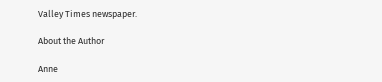Valley Times newspaper.

About the Author

Anne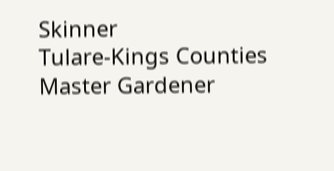Skinner
Tulare-Kings Counties Master Gardener